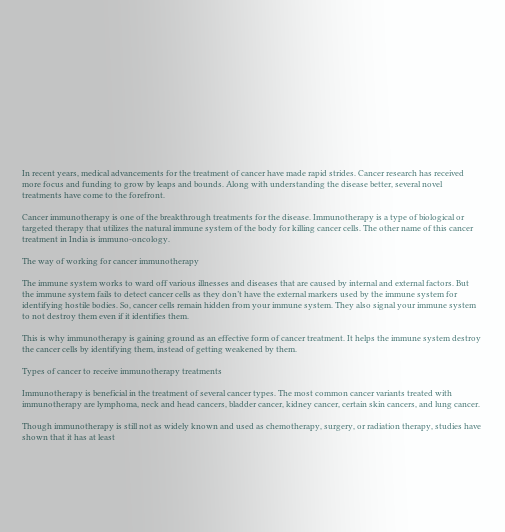In recent years, medical advancements for the treatment of cancer have made rapid strides. Cancer research has received more focus and funding to grow by leaps and bounds. Along with understanding the disease better, several novel treatments have come to the forefront.

Cancer immunotherapy is one of the breakthrough treatments for the disease. Immunotherapy is a type of biological or targeted therapy that utilizes the natural immune system of the body for killing cancer cells. The other name of this cancer treatment in India is immuno-oncology.

The way of working for cancer immunotherapy

The immune system works to ward off various illnesses and diseases that are caused by internal and external factors. But the immune system fails to detect cancer cells as they don’t have the external markers used by the immune system for identifying hostile bodies. So, cancer cells remain hidden from your immune system. They also signal your immune system to not destroy them even if it identifies them.

This is why immunotherapy is gaining ground as an effective form of cancer treatment. It helps the immune system destroy the cancer cells by identifying them, instead of getting weakened by them.

Types of cancer to receive immunotherapy treatments

Immunotherapy is beneficial in the treatment of several cancer types. The most common cancer variants treated with immunotherapy are lymphoma, neck and head cancers, bladder cancer, kidney cancer, certain skin cancers, and lung cancer.

Though immunotherapy is still not as widely known and used as chemotherapy, surgery, or radiation therapy, studies have shown that it has at least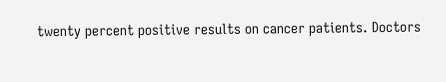twenty percent positive results on cancer patients. Doctors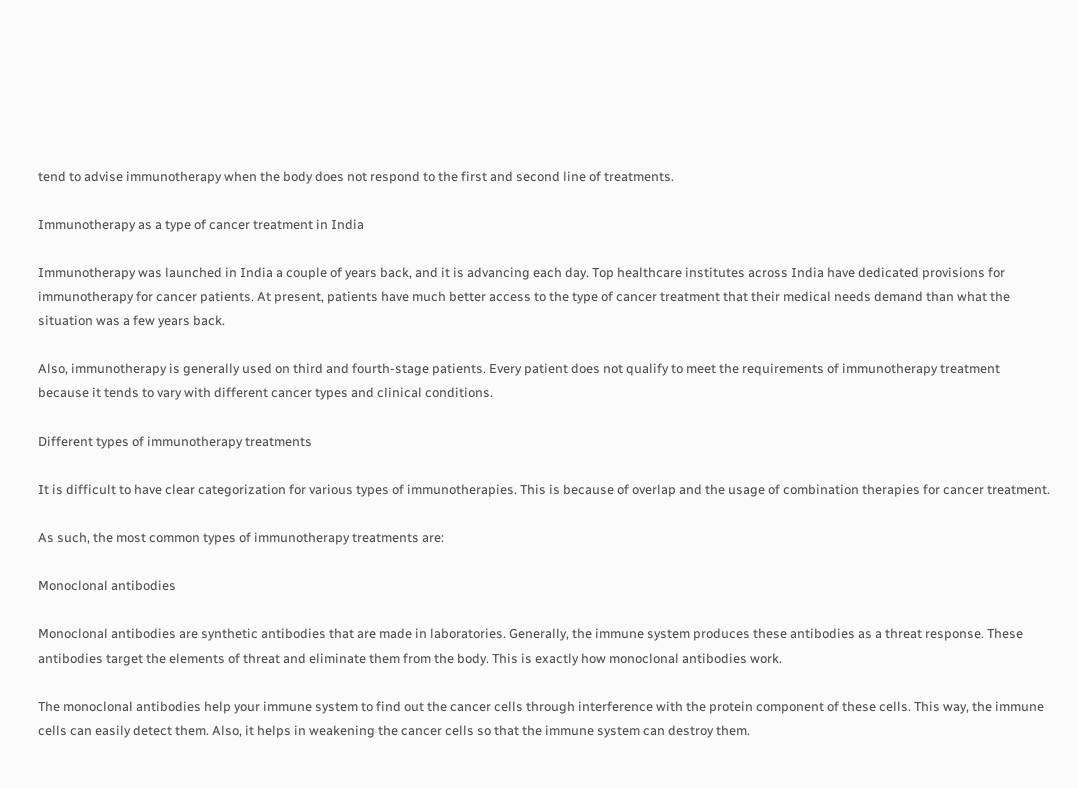tend to advise immunotherapy when the body does not respond to the first and second line of treatments.

Immunotherapy as a type of cancer treatment in India

Immunotherapy was launched in India a couple of years back, and it is advancing each day. Top healthcare institutes across India have dedicated provisions for immunotherapy for cancer patients. At present, patients have much better access to the type of cancer treatment that their medical needs demand than what the situation was a few years back.

Also, immunotherapy is generally used on third and fourth-stage patients. Every patient does not qualify to meet the requirements of immunotherapy treatment because it tends to vary with different cancer types and clinical conditions.

Different types of immunotherapy treatments

It is difficult to have clear categorization for various types of immunotherapies. This is because of overlap and the usage of combination therapies for cancer treatment.

As such, the most common types of immunotherapy treatments are:

Monoclonal antibodies

Monoclonal antibodies are synthetic antibodies that are made in laboratories. Generally, the immune system produces these antibodies as a threat response. These antibodies target the elements of threat and eliminate them from the body. This is exactly how monoclonal antibodies work.

The monoclonal antibodies help your immune system to find out the cancer cells through interference with the protein component of these cells. This way, the immune cells can easily detect them. Also, it helps in weakening the cancer cells so that the immune system can destroy them.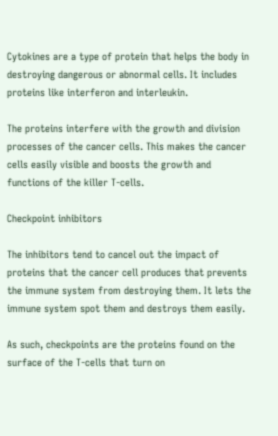Cytokines are a type of protein that helps the body in destroying dangerous or abnormal cells. It includes proteins like interferon and interleukin.

The proteins interfere with the growth and division processes of the cancer cells. This makes the cancer cells easily visible and boosts the growth and functions of the killer T-cells.

Checkpoint inhibitors

The inhibitors tend to cancel out the impact of proteins that the cancer cell produces that prevents the immune system from destroying them. It lets the immune system spot them and destroys them easily.

As such, checkpoints are the proteins found on the surface of the T-cells that turn on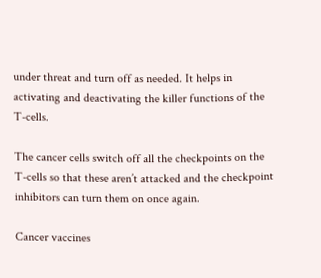under threat and turn off as needed. It helps in activating and deactivating the killer functions of the T-cells.

The cancer cells switch off all the checkpoints on the T-cells so that these aren’t attacked and the checkpoint inhibitors can turn them on once again.

Cancer vaccines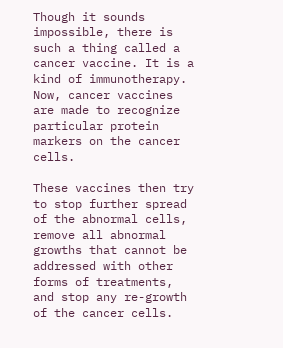Though it sounds impossible, there is such a thing called a cancer vaccine. It is a kind of immunotherapy. Now, cancer vaccines are made to recognize particular protein markers on the cancer cells.

These vaccines then try to stop further spread of the abnormal cells, remove all abnormal growths that cannot be addressed with other forms of treatments, and stop any re-growth of the cancer cells.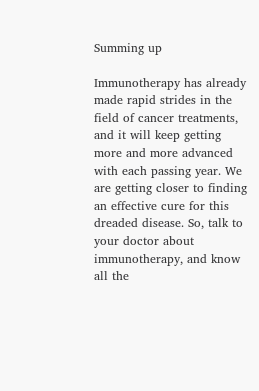Summing up

Immunotherapy has already made rapid strides in the field of cancer treatments, and it will keep getting more and more advanced with each passing year. We are getting closer to finding an effective cure for this dreaded disease. So, talk to your doctor about immunotherapy, and know all the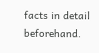facts in detail beforehand.